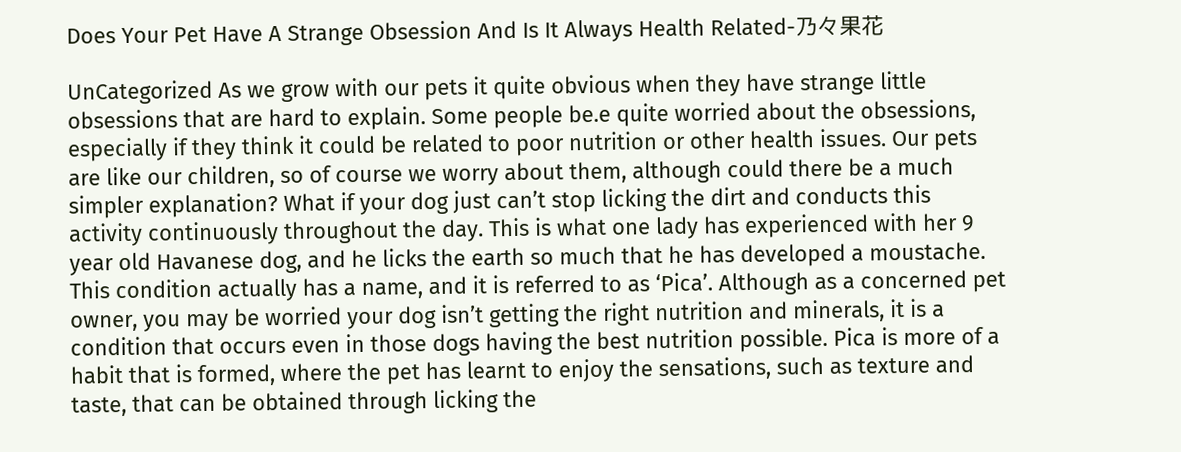Does Your Pet Have A Strange Obsession And Is It Always Health Related-乃々果花

UnCategorized As we grow with our pets it quite obvious when they have strange little obsessions that are hard to explain. Some people be.e quite worried about the obsessions, especially if they think it could be related to poor nutrition or other health issues. Our pets are like our children, so of course we worry about them, although could there be a much simpler explanation? What if your dog just can’t stop licking the dirt and conducts this activity continuously throughout the day. This is what one lady has experienced with her 9 year old Havanese dog, and he licks the earth so much that he has developed a moustache. This condition actually has a name, and it is referred to as ‘Pica’. Although as a concerned pet owner, you may be worried your dog isn’t getting the right nutrition and minerals, it is a condition that occurs even in those dogs having the best nutrition possible. Pica is more of a habit that is formed, where the pet has learnt to enjoy the sensations, such as texture and taste, that can be obtained through licking the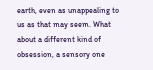earth, even as unappealing to us as that may seem. What about a different kind of obsession, a sensory one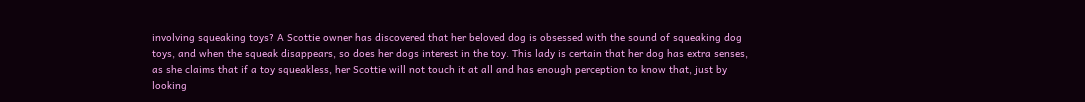involving squeaking toys? A Scottie owner has discovered that her beloved dog is obsessed with the sound of squeaking dog toys, and when the squeak disappears, so does her dogs interest in the toy. This lady is certain that her dog has extra senses, as she claims that if a toy squeakless, her Scottie will not touch it at all and has enough perception to know that, just by looking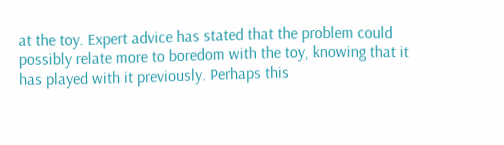at the toy. Expert advice has stated that the problem could possibly relate more to boredom with the toy, knowing that it has played with it previously. Perhaps this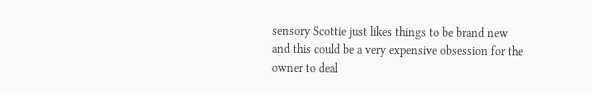sensory Scottie just likes things to be brand new and this could be a very expensive obsession for the owner to deal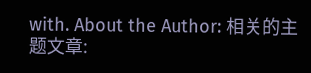with. About the Author: 相关的主题文章: